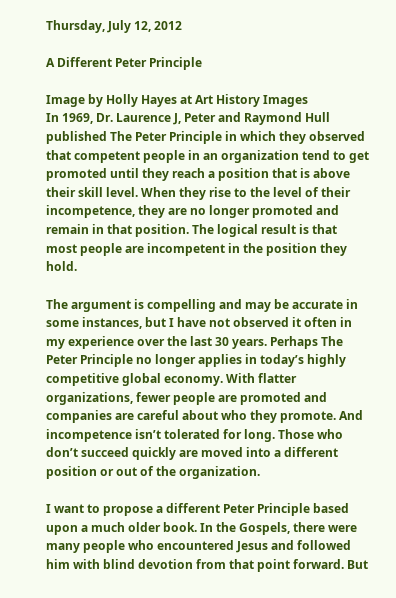Thursday, July 12, 2012

A Different Peter Principle

Image by Holly Hayes at Art History Images
In 1969, Dr. Laurence J, Peter and Raymond Hull published The Peter Principle in which they observed that competent people in an organization tend to get promoted until they reach a position that is above their skill level. When they rise to the level of their incompetence, they are no longer promoted and remain in that position. The logical result is that most people are incompetent in the position they hold.

The argument is compelling and may be accurate in some instances, but I have not observed it often in my experience over the last 30 years. Perhaps The Peter Principle no longer applies in today’s highly competitive global economy. With flatter organizations, fewer people are promoted and companies are careful about who they promote. And incompetence isn’t tolerated for long. Those who don’t succeed quickly are moved into a different position or out of the organization.

I want to propose a different Peter Principle based upon a much older book. In the Gospels, there were many people who encountered Jesus and followed him with blind devotion from that point forward. But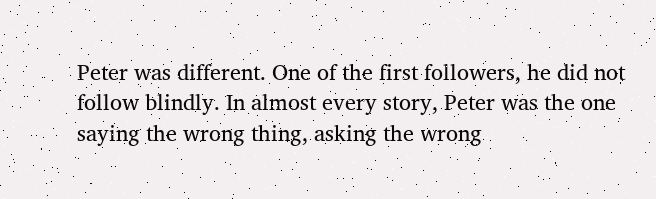Peter was different. One of the first followers, he did not follow blindly. In almost every story, Peter was the one saying the wrong thing, asking the wrong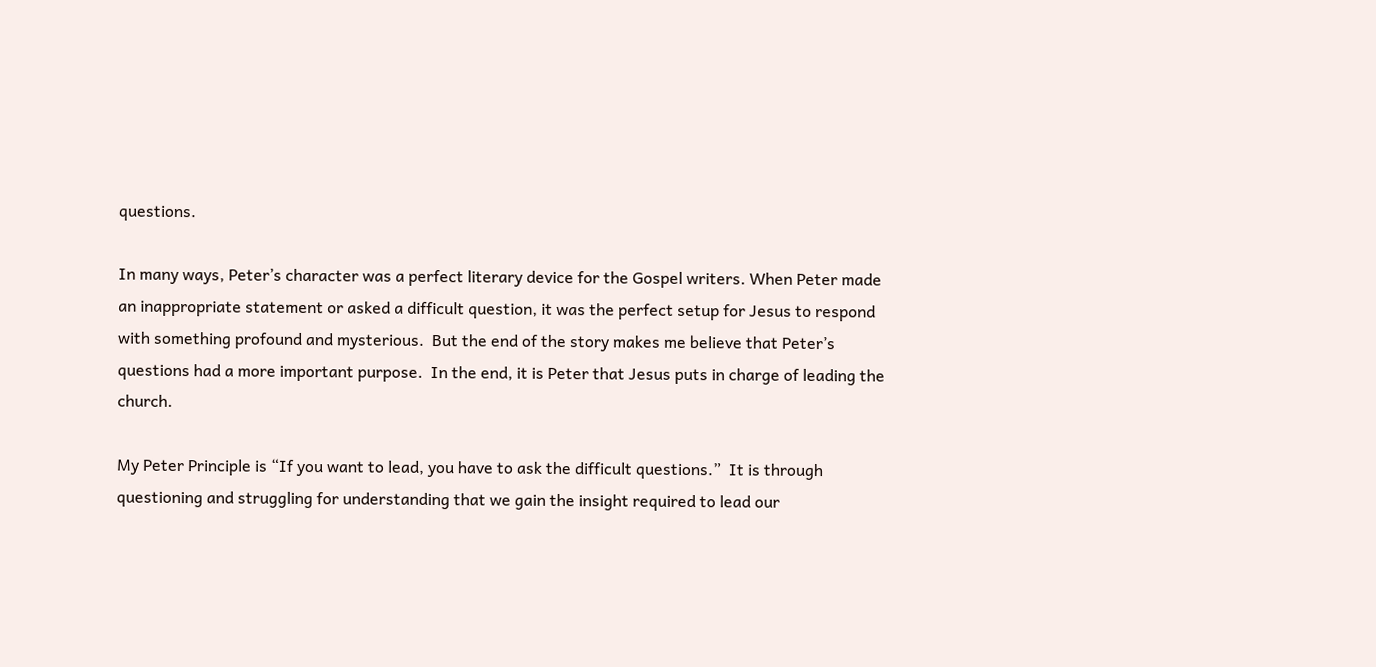questions.

In many ways, Peter’s character was a perfect literary device for the Gospel writers. When Peter made an inappropriate statement or asked a difficult question, it was the perfect setup for Jesus to respond with something profound and mysterious.  But the end of the story makes me believe that Peter’s questions had a more important purpose.  In the end, it is Peter that Jesus puts in charge of leading the church.

My Peter Principle is “If you want to lead, you have to ask the difficult questions.”  It is through questioning and struggling for understanding that we gain the insight required to lead our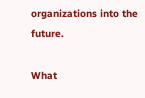organizations into the future.

What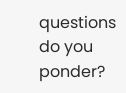questions do you ponder?